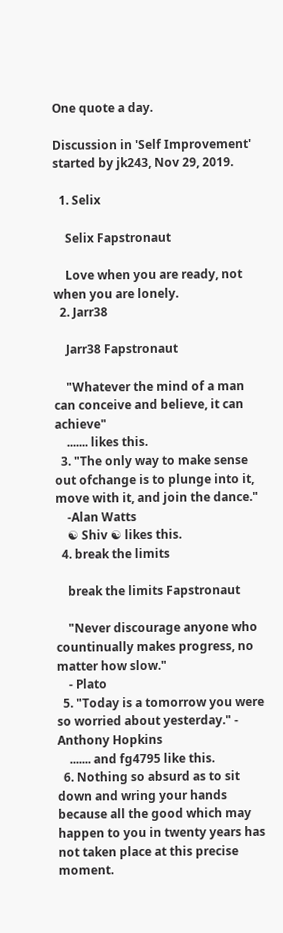One quote a day.

Discussion in 'Self Improvement' started by jk243, Nov 29, 2019.

  1. Selix

    Selix Fapstronaut

    Love when you are ready, not when you are lonely.
  2. Jarr38

    Jarr38 Fapstronaut

    "Whatever the mind of a man can conceive and believe, it can achieve"
    ....... likes this.
  3. "The only way to make sense out ofchange is to plunge into it, move with it, and join the dance."
    -Alan Watts
    ☯ Shiv ☯ likes this.
  4. break the limits

    break the limits Fapstronaut

    "Never discourage anyone who countinually makes progress, no matter how slow."
    - Plato
  5. "Today is a tomorrow you were so worried about yesterday." - Anthony Hopkins
    ....... and fg4795 like this.
  6. Nothing so absurd as to sit down and wring your hands because all the good which may happen to you in twenty years has not taken place at this precise moment.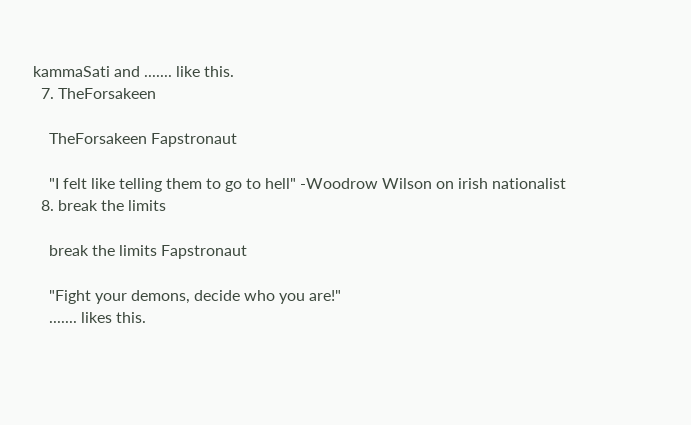kammaSati and ....... like this.
  7. TheForsakeen

    TheForsakeen Fapstronaut

    "I felt like telling them to go to hell" -Woodrow Wilson on irish nationalist
  8. break the limits

    break the limits Fapstronaut

    "Fight your demons, decide who you are!"
    ....... likes this.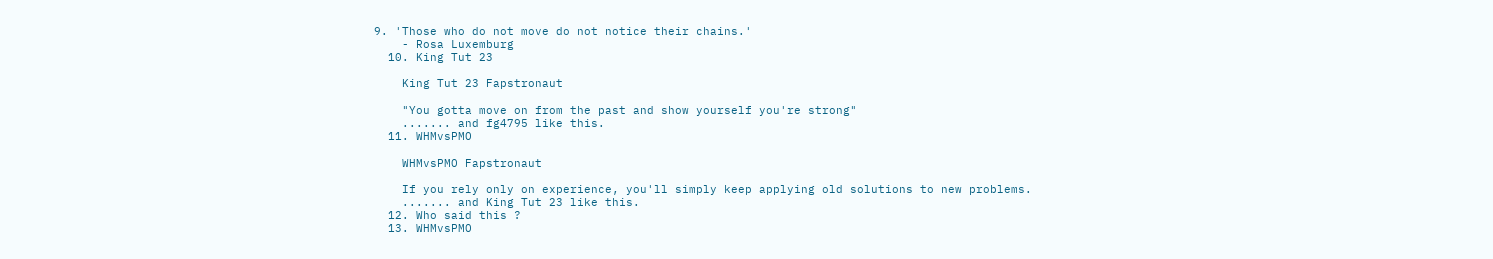9. 'Those who do not move do not notice their chains.'
    - Rosa Luxemburg
  10. King Tut 23

    King Tut 23 Fapstronaut

    "You gotta move on from the past and show yourself you're strong"
    ....... and fg4795 like this.
  11. WHMvsPMO

    WHMvsPMO Fapstronaut

    If you rely only on experience, you'll simply keep applying old solutions to new problems.
    ....... and King Tut 23 like this.
  12. Who said this ?
  13. WHMvsPMO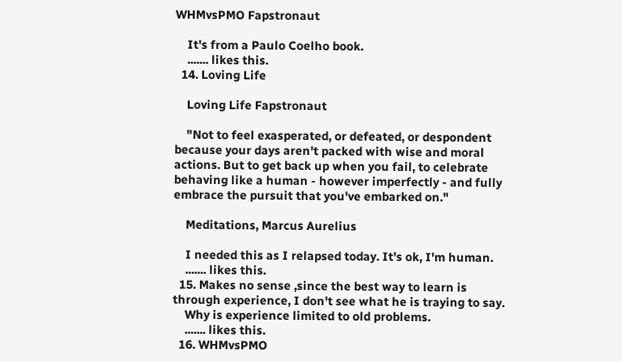WHMvsPMO Fapstronaut

    It's from a Paulo Coelho book.
    ....... likes this.
  14. Loving Life

    Loving Life Fapstronaut

    "Not to feel exasperated, or defeated, or despondent because your days aren't packed with wise and moral actions. But to get back up when you fail, to celebrate behaving like a human - however imperfectly - and fully embrace the pursuit that you've embarked on."

    Meditations, Marcus Aurelius

    I needed this as I relapsed today. It's ok, I'm human.
    ....... likes this.
  15. Makes no sense ,since the best way to learn is through experience, I don't see what he is traying to say.
    Why is experience limited to old problems.
    ....... likes this.
  16. WHMvsPMO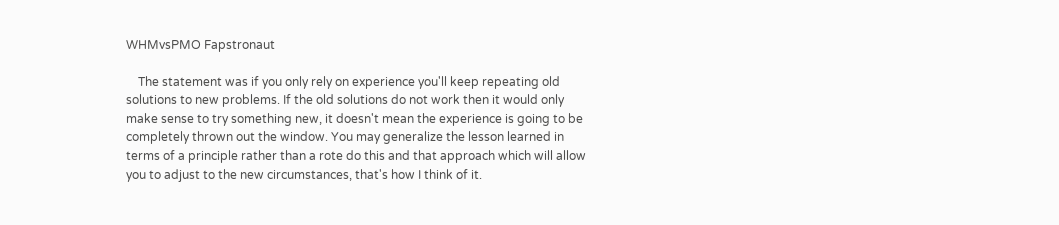WHMvsPMO Fapstronaut

    The statement was if you only rely on experience you'll keep repeating old solutions to new problems. If the old solutions do not work then it would only make sense to try something new, it doesn't mean the experience is going to be completely thrown out the window. You may generalize the lesson learned in terms of a principle rather than a rote do this and that approach which will allow you to adjust to the new circumstances, that's how I think of it.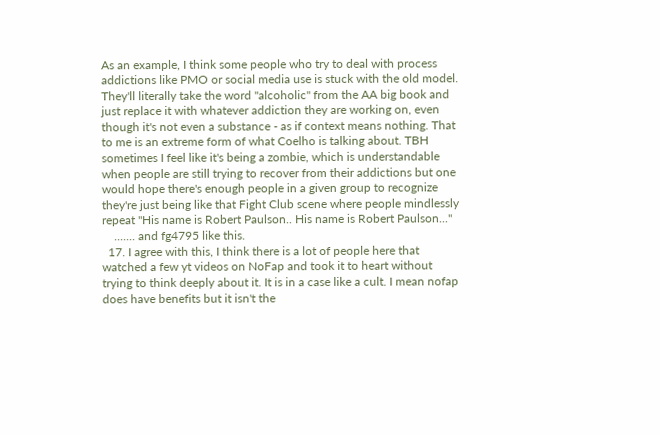As an example, I think some people who try to deal with process addictions like PMO or social media use is stuck with the old model. They'll literally take the word "alcoholic" from the AA big book and just replace it with whatever addiction they are working on, even though it's not even a substance - as if context means nothing. That to me is an extreme form of what Coelho is talking about. TBH sometimes I feel like it's being a zombie, which is understandable when people are still trying to recover from their addictions but one would hope there's enough people in a given group to recognize they're just being like that Fight Club scene where people mindlessly repeat "His name is Robert Paulson.. His name is Robert Paulson..."
    ....... and fg4795 like this.
  17. I agree with this, I think there is a lot of people here that watched a few yt videos on NoFap and took it to heart without trying to think deeply about it. It is in a case like a cult. I mean nofap does have benefits but it isn't the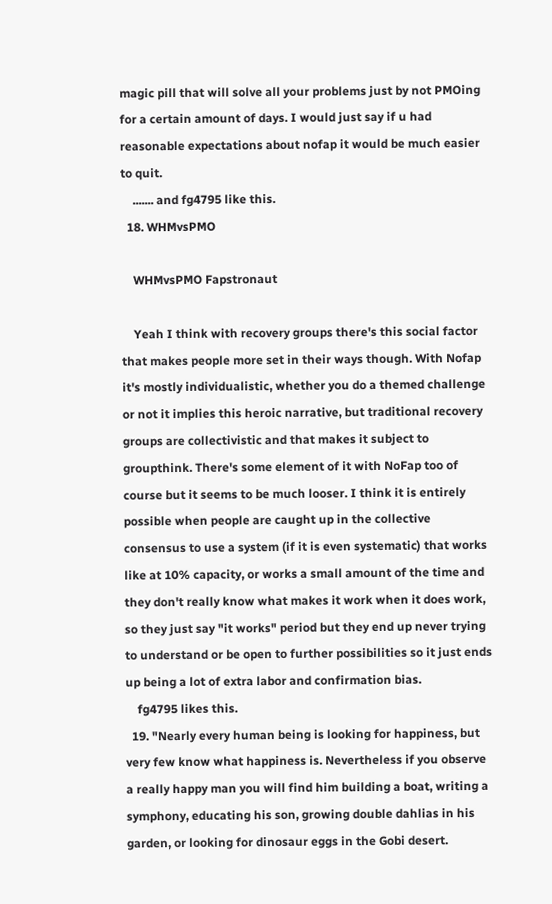magic pill that will solve all your problems just by not PMOing for a certain amount of days. I would just say if u had reasonable expectations about nofap it would be much easier to quit.
    ....... and fg4795 like this.
  18. WHMvsPMO

    WHMvsPMO Fapstronaut

    Yeah I think with recovery groups there's this social factor that makes people more set in their ways though. With Nofap it's mostly individualistic, whether you do a themed challenge or not it implies this heroic narrative, but traditional recovery groups are collectivistic and that makes it subject to groupthink. There's some element of it with NoFap too of course but it seems to be much looser. I think it is entirely possible when people are caught up in the collective consensus to use a system (if it is even systematic) that works like at 10% capacity, or works a small amount of the time and they don't really know what makes it work when it does work, so they just say "it works" period but they end up never trying to understand or be open to further possibilities so it just ends up being a lot of extra labor and confirmation bias.
    fg4795 likes this.
  19. "Nearly every human being is looking for happiness, but very few know what happiness is. Nevertheless if you observe a really happy man you will find him building a boat, writing a symphony, educating his son, growing double dahlias in his garden, or looking for dinosaur eggs in the Gobi desert.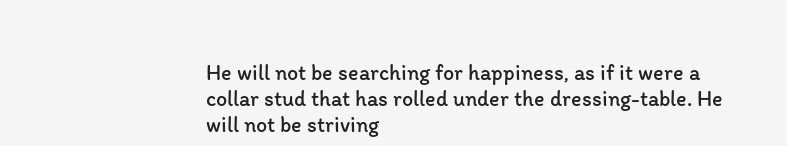He will not be searching for happiness, as if it were a collar stud that has rolled under the dressing-table. He will not be striving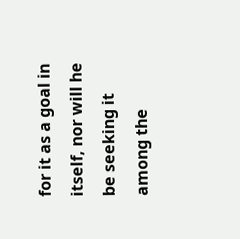for it as a goal in itself, nor will he be seeking it among the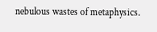nebulous wastes of metaphysics.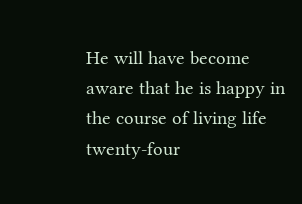He will have become aware that he is happy in the course of living life twenty-four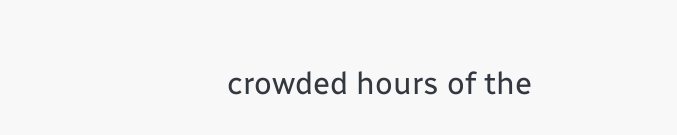crowded hours of the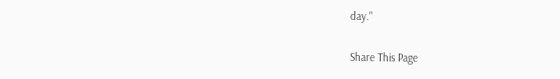day."

Share This Page